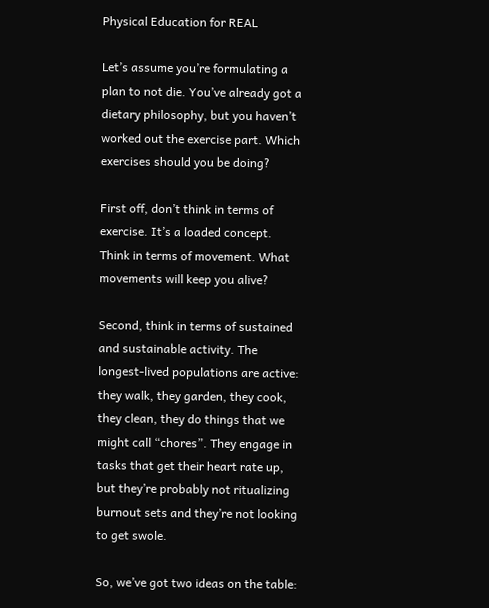Physical Education for REAL

Let’s assume you’re formulating a plan to not die. You’ve already got a dietary philosophy, but you haven’t worked out the exercise part. Which exercises should you be doing?

First off, don’t think in terms of exercise. It’s a loaded concept. Think in terms of movement. What movements will keep you alive?

Second, think in terms of sustained and sustainable activity. The longest-lived populations are active: they walk, they garden, they cook, they clean, they do things that we might call “chores”. They engage in tasks that get their heart rate up, but they’re probably not ritualizing burnout sets and they’re not looking to get swole.

So, we’ve got two ideas on the table: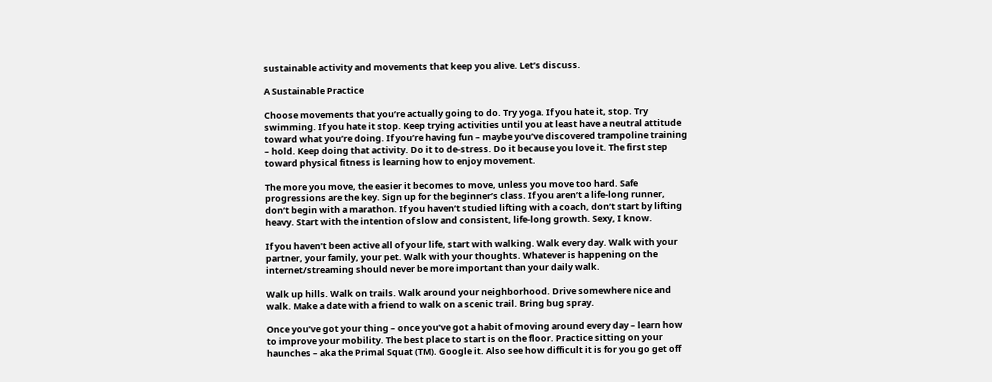sustainable activity and movements that keep you alive. Let’s discuss.

A Sustainable Practice

Choose movements that you’re actually going to do. Try yoga. If you hate it, stop. Try swimming. If you hate it stop. Keep trying activities until you at least have a neutral attitude toward what you’re doing. If you’re having fun – maybe you’ve discovered trampoline training – hold. Keep doing that activity. Do it to de-stress. Do it because you love it. The first step toward physical fitness is learning how to enjoy movement.

The more you move, the easier it becomes to move, unless you move too hard. Safe progressions are the key. Sign up for the beginner’s class. If you aren’t a life-long runner, don’t begin with a marathon. If you haven’t studied lifting with a coach, don’t start by lifting heavy. Start with the intention of slow and consistent, life-long growth. Sexy, I know.

If you haven’t been active all of your life, start with walking. Walk every day. Walk with your partner, your family, your pet. Walk with your thoughts. Whatever is happening on the internet/streaming should never be more important than your daily walk.

Walk up hills. Walk on trails. Walk around your neighborhood. Drive somewhere nice and walk. Make a date with a friend to walk on a scenic trail. Bring bug spray.

Once you’ve got your thing – once you’ve got a habit of moving around every day – learn how to improve your mobility. The best place to start is on the floor. Practice sitting on your haunches – aka the Primal Squat (TM). Google it. Also see how difficult it is for you go get off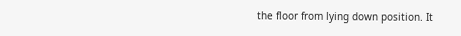the floor from lying down position. It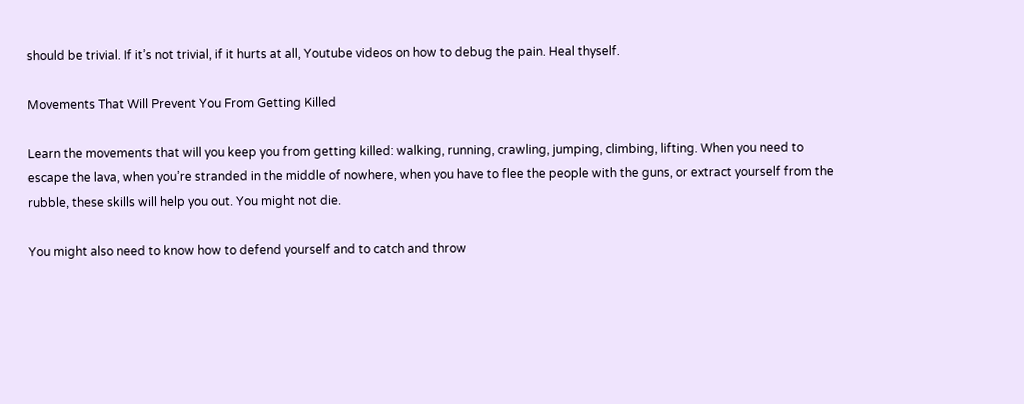should be trivial. If it’s not trivial, if it hurts at all, Youtube videos on how to debug the pain. Heal thyself.

Movements That Will Prevent You From Getting Killed

Learn the movements that will you keep you from getting killed: walking, running, crawling, jumping, climbing, lifting. When you need to escape the lava, when you’re stranded in the middle of nowhere, when you have to flee the people with the guns, or extract yourself from the rubble, these skills will help you out. You might not die.

You might also need to know how to defend yourself and to catch and throw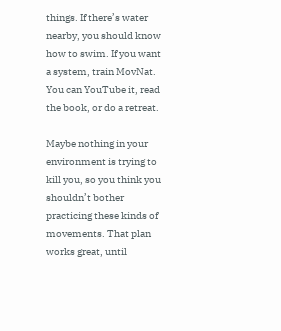things. If there’s water nearby, you should know how to swim. If you want a system, train MovNat. You can YouTube it, read the book, or do a retreat.

Maybe nothing in your environment is trying to kill you, so you think you shouldn’t bother practicing these kinds of movements. That plan works great, until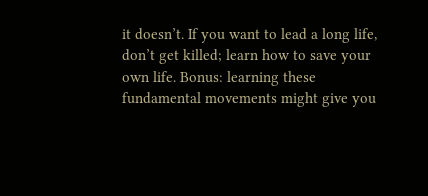it doesn’t. If you want to lead a long life, don’t get killed; learn how to save your own life. Bonus: learning these fundamental movements might give you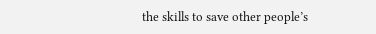the skills to save other people’s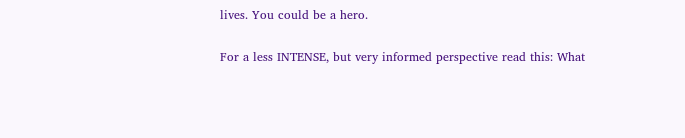lives. You could be a hero.

For a less INTENSE, but very informed perspective read this: What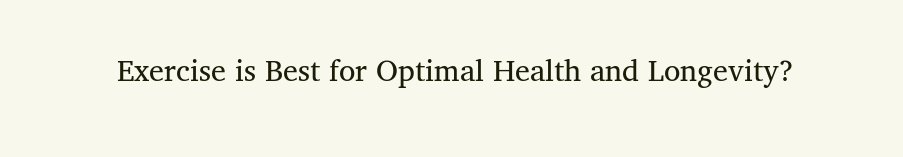Exercise is Best for Optimal Health and Longevity?